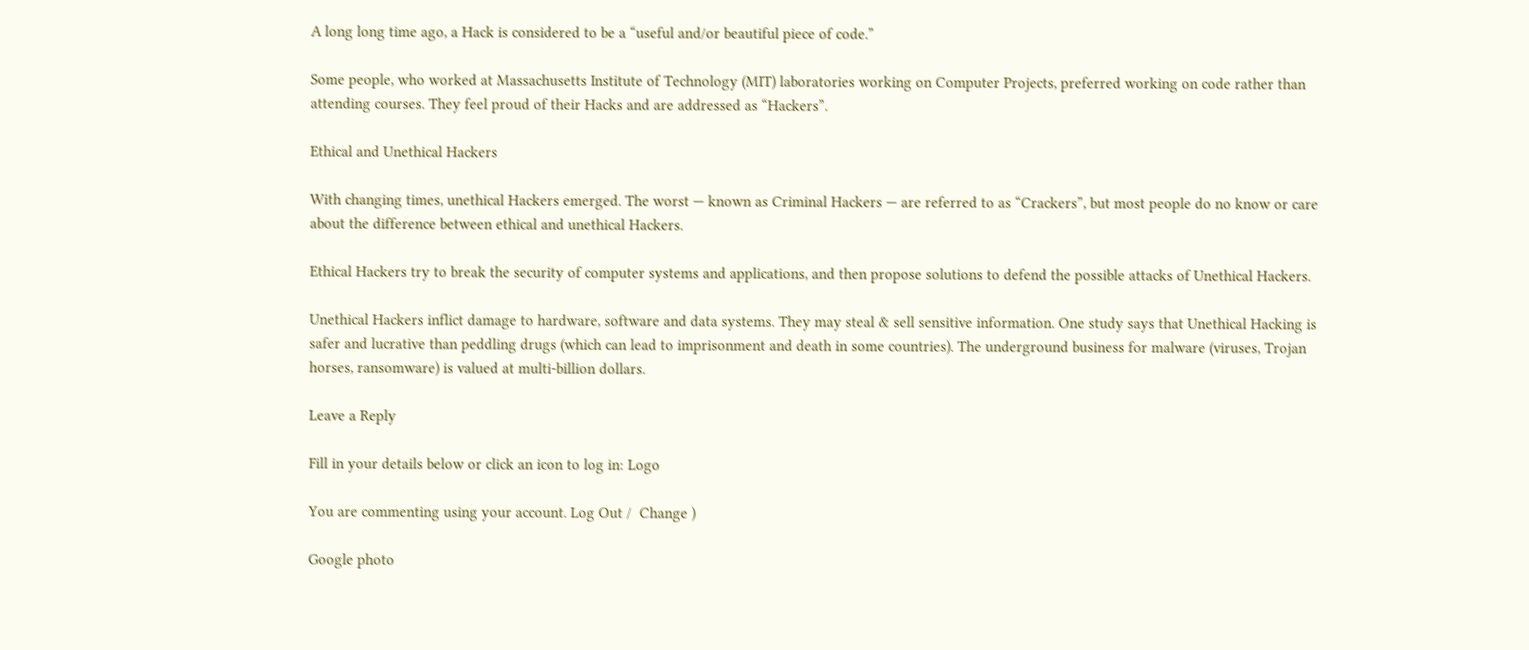A long long time ago, a Hack is considered to be a “useful and/or beautiful piece of code.”

Some people, who worked at Massachusetts Institute of Technology (MIT) laboratories working on Computer Projects, preferred working on code rather than attending courses. They feel proud of their Hacks and are addressed as “Hackers”.

Ethical and Unethical Hackers

With changing times, unethical Hackers emerged. The worst — known as Criminal Hackers — are referred to as “Crackers”, but most people do no know or care about the difference between ethical and unethical Hackers.

Ethical Hackers try to break the security of computer systems and applications, and then propose solutions to defend the possible attacks of Unethical Hackers.

Unethical Hackers inflict damage to hardware, software and data systems. They may steal & sell sensitive information. One study says that Unethical Hacking is safer and lucrative than peddling drugs (which can lead to imprisonment and death in some countries). The underground business for malware (viruses, Trojan horses, ransomware) is valued at multi-billion dollars.

Leave a Reply

Fill in your details below or click an icon to log in: Logo

You are commenting using your account. Log Out /  Change )

Google photo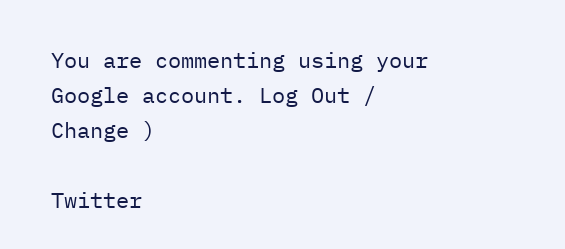You are commenting using your Google account. Log Out /  Change )

Twitter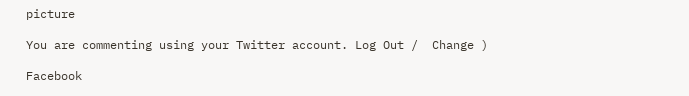picture

You are commenting using your Twitter account. Log Out /  Change )

Facebook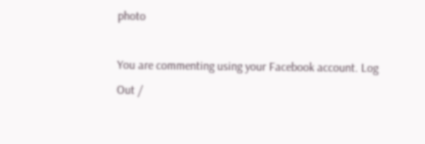photo

You are commenting using your Facebook account. Log Out /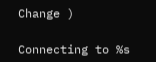Change )

Connecting to %s